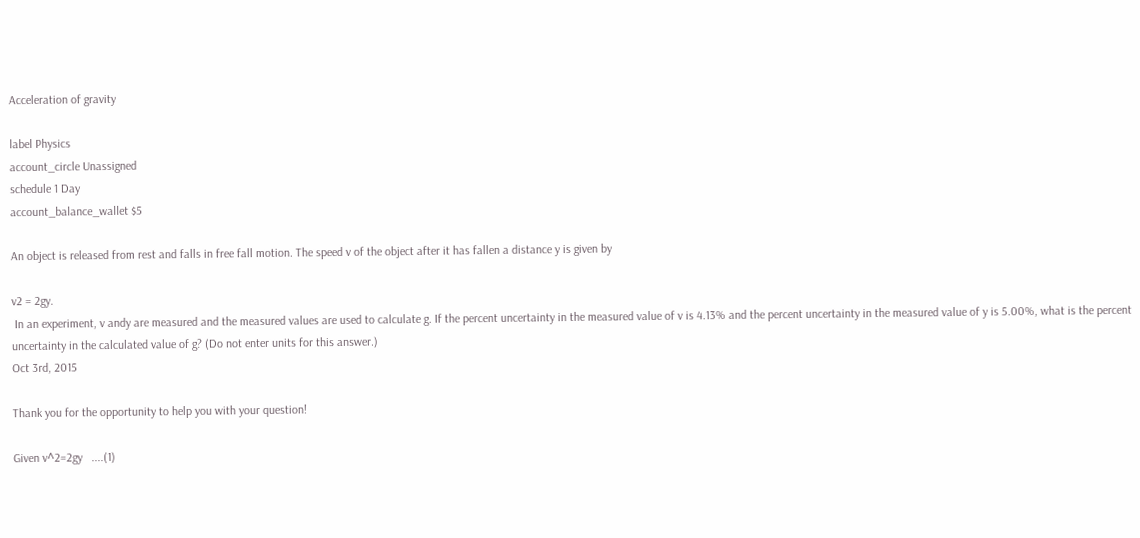Acceleration of gravity

label Physics
account_circle Unassigned
schedule 1 Day
account_balance_wallet $5

An object is released from rest and falls in free fall motion. The speed v of the object after it has fallen a distance y is given by

v2 = 2gy.
 In an experiment, v andy are measured and the measured values are used to calculate g. If the percent uncertainty in the measured value of v is 4.13% and the percent uncertainty in the measured value of y is 5.00%, what is the percent uncertainty in the calculated value of g? (Do not enter units for this answer.)
Oct 3rd, 2015

Thank you for the opportunity to help you with your question!

Given v^2=2gy   ....(1)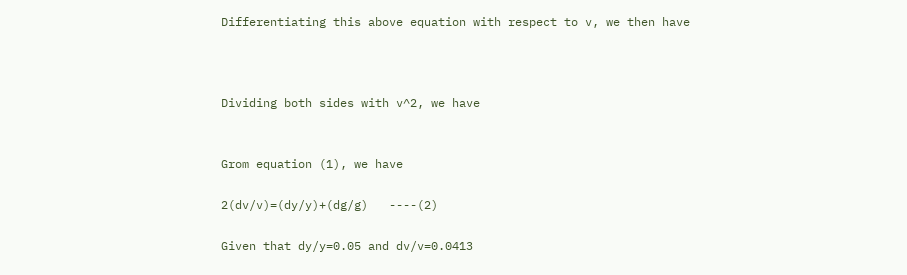Differentiating this above equation with respect to v, we then have



Dividing both sides with v^2, we have


Grom equation (1), we have

2(dv/v)=(dy/y)+(dg/g)   ----(2)

Given that dy/y=0.05 and dv/v=0.0413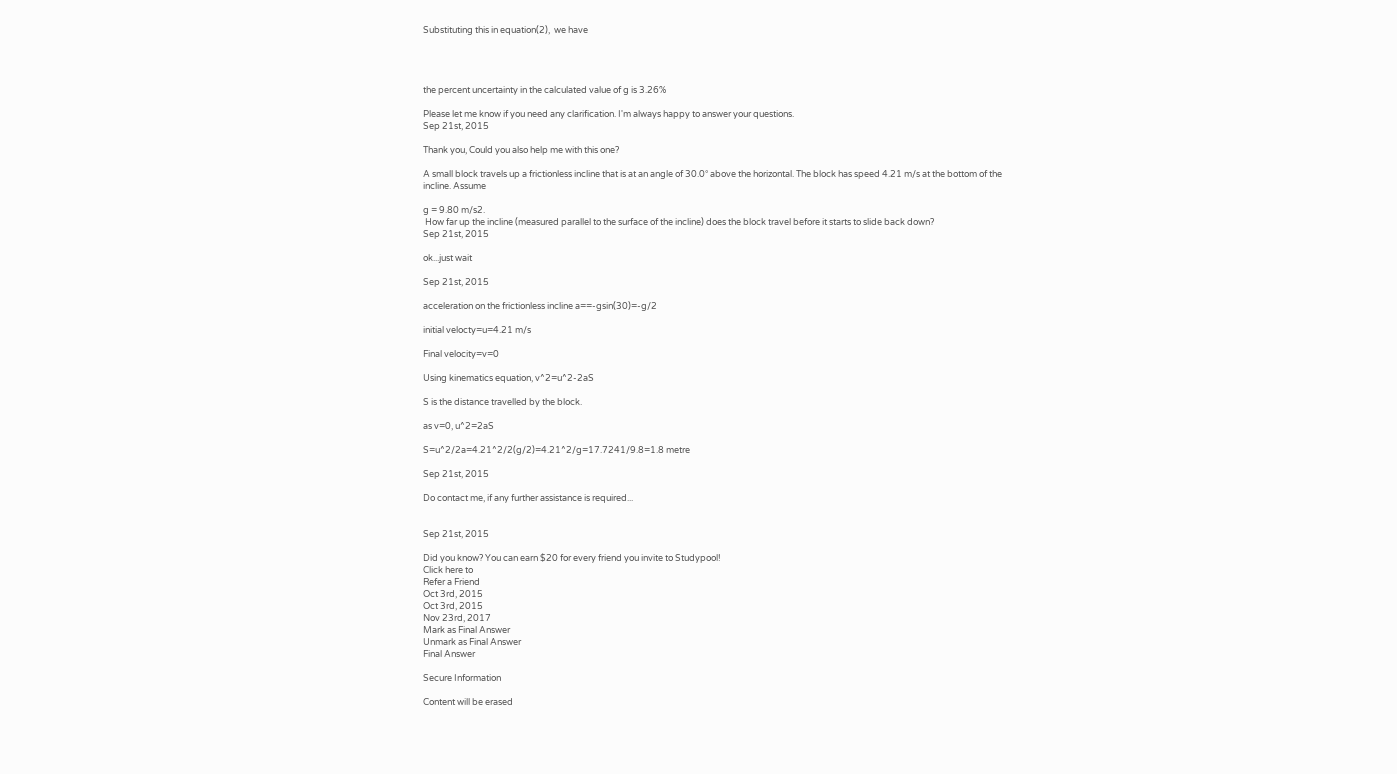Substituting this in equation(2),  we have




the percent uncertainty in the calculated value of g is 3.26%

Please let me know if you need any clarification. I'm always happy to answer your questions.
Sep 21st, 2015

Thank you, Could you also help me with this one?

A small block travels up a frictionless incline that is at an angle of 30.0° above the horizontal. The block has speed 4.21 m/s at the bottom of the incline. Assume

g = 9.80 m/s2.
 How far up the incline (measured parallel to the surface of the incline) does the block travel before it starts to slide back down?
Sep 21st, 2015

ok...just wait

Sep 21st, 2015

acceleration on the frictionless incline a==-gsin(30)=-g/2

initial velocty=u=4.21 m/s

Final velocity=v=0

Using kinematics equation, v^2=u^2-2aS

S is the distance travelled by the block.

as v=0, u^2=2aS

S=u^2/2a=4.21^2/2(g/2)=4.21^2/g=17.7241/9.8=1.8 metre

Sep 21st, 2015

Do contact me, if any further assistance is required...


Sep 21st, 2015

Did you know? You can earn $20 for every friend you invite to Studypool!
Click here to
Refer a Friend
Oct 3rd, 2015
Oct 3rd, 2015
Nov 23rd, 2017
Mark as Final Answer
Unmark as Final Answer
Final Answer

Secure Information

Content will be erased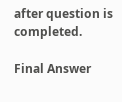after question is completed.

Final Answer